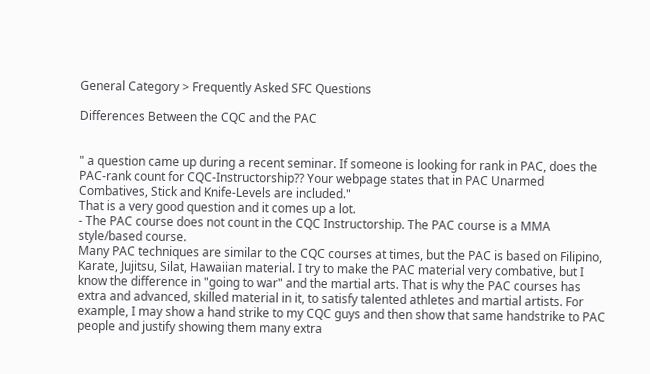General Category > Frequently Asked SFC Questions

Differences Between the CQC and the PAC


" a question came up during a recent seminar. If someone is looking for rank in PAC, does the PAC-rank count for CQC-Instructorship?? Your webpage states that in PAC Unarmed Combatives, Stick and Knife-Levels are included."
That is a very good question and it comes up a lot.
- The PAC course does not count in the CQC Instructorship. The PAC course is a MMA style/based course.
Many PAC techniques are similar to the CQC courses at times, but the PAC is based on Filipino, Karate, Jujitsu, Silat, Hawaiian material. I try to make the PAC material very combative, but I know the difference in "going to war" and the martial arts. That is why the PAC courses has extra and advanced, skilled material in it, to satisfy talented athletes and martial artists. For example, I may show a hand strike to my CQC guys and then show that same handstrike to PAC people and justify showing them many extra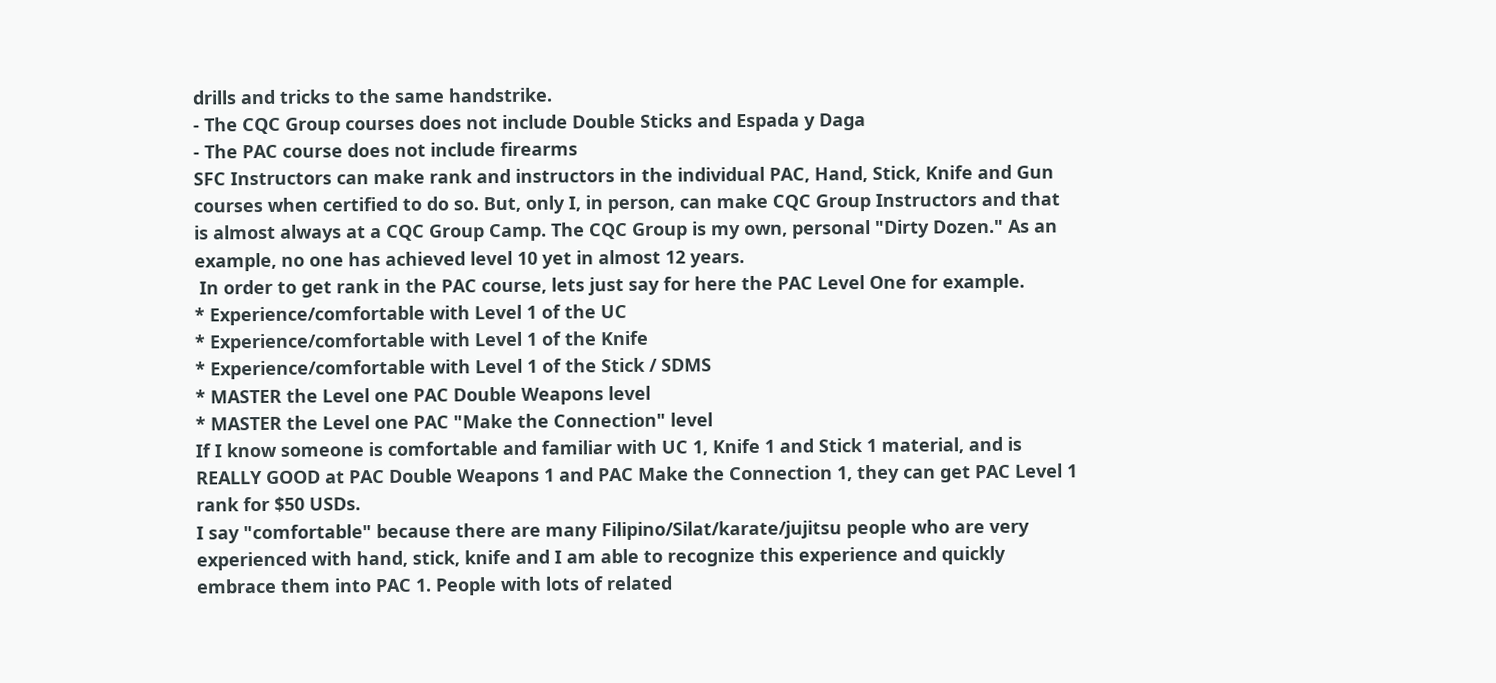drills and tricks to the same handstrike.
- The CQC Group courses does not include Double Sticks and Espada y Daga
- The PAC course does not include firearms
SFC Instructors can make rank and instructors in the individual PAC, Hand, Stick, Knife and Gun courses when certified to do so. But, only I, in person, can make CQC Group Instructors and that is almost always at a CQC Group Camp. The CQC Group is my own, personal "Dirty Dozen." As an example, no one has achieved level 10 yet in almost 12 years.
 In order to get rank in the PAC course, lets just say for here the PAC Level One for example.
* Experience/comfortable with Level 1 of the UC
* Experience/comfortable with Level 1 of the Knife
* Experience/comfortable with Level 1 of the Stick / SDMS
* MASTER the Level one PAC Double Weapons level
* MASTER the Level one PAC "Make the Connection" level
If I know someone is comfortable and familiar with UC 1, Knife 1 and Stick 1 material, and is REALLY GOOD at PAC Double Weapons 1 and PAC Make the Connection 1, they can get PAC Level 1 rank for $50 USDs.
I say "comfortable" because there are many Filipino/Silat/karate/jujitsu people who are very experienced with hand, stick, knife and I am able to recognize this experience and quickly embrace them into PAC 1. People with lots of related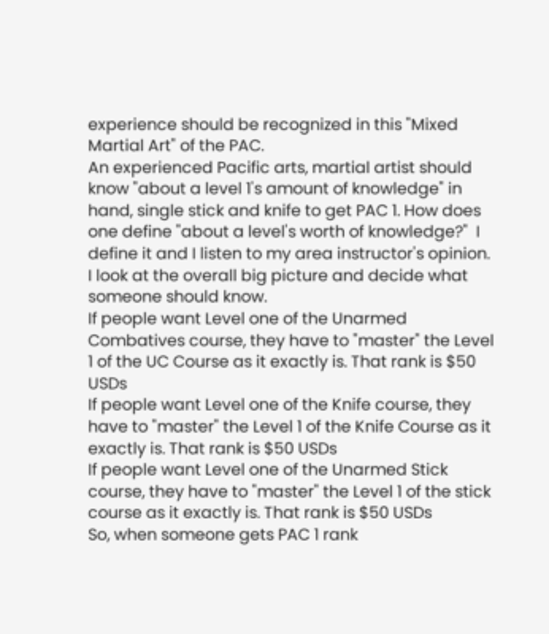experience should be recognized in this "Mixed Martial Art" of the PAC.
An experienced Pacific arts, martial artist should know "about a level 1's amount of knowledge" in hand, single stick and knife to get PAC 1. How does one define "about a level's worth of knowledge?"  I define it and I listen to my area instructor's opinion. I look at the overall big picture and decide what someone should know.
If people want Level one of the Unarmed Combatives course, they have to "master" the Level 1 of the UC Course as it exactly is. That rank is $50 USDs
If people want Level one of the Knife course, they have to "master" the Level 1 of the Knife Course as it exactly is. That rank is $50 USDs
If people want Level one of the Unarmed Stick course, they have to "master" the Level 1 of the stick course as it exactly is. That rank is $50 USDs
So, when someone gets PAC 1 rank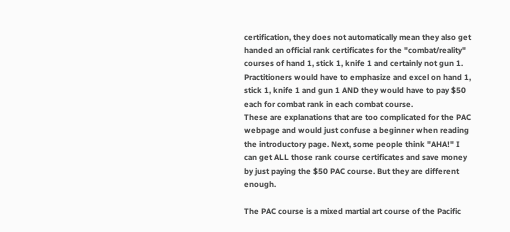certification, they does not automatically mean they also get handed an official rank certificates for the "combat/reality" courses of hand 1, stick 1, knife 1 and certainly not gun 1. Practitioners would have to emphasize and excel on hand 1, stick 1, knife 1 and gun 1 AND they would have to pay $50 each for combat rank in each combat course.
These are explanations that are too complicated for the PAC webpage and would just confuse a beginner when reading the introductory page. Next, some people think "AHA!" I can get ALL those rank course certificates and save money by just paying the $50 PAC course. But they are different enough.

The PAC course is a mixed martial art course of the Pacific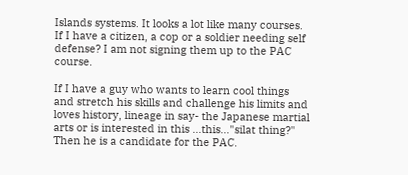Islands systems. It looks a lot like many courses. If I have a citizen, a cop or a soldier needing self defense? I am not signing them up to the PAC course.

If I have a guy who wants to learn cool things and stretch his skills and challenge his limits and loves history, lineage in say- the Japanese martial arts or is interested in this ...this..."silat thing?" Then he is a candidate for the PAC.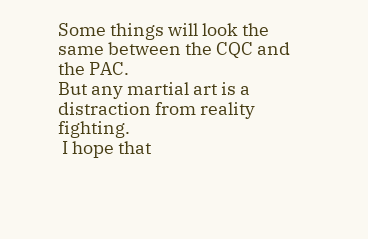Some things will look the same between the CQC and the PAC.
But any martial art is a distraction from reality fighting.
 I hope that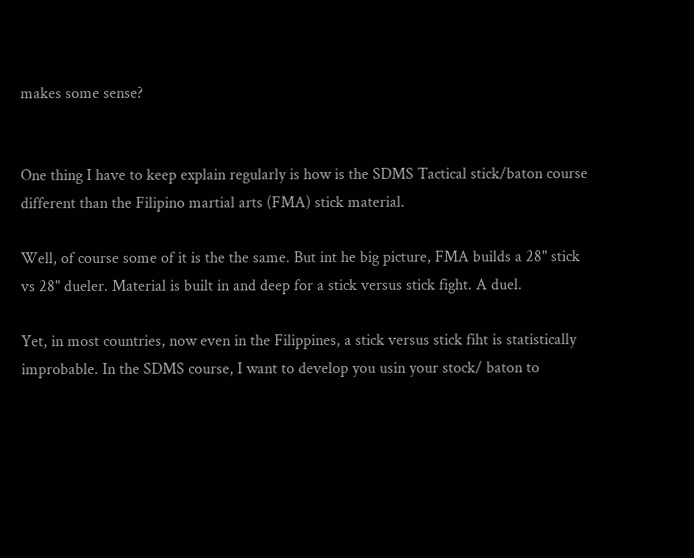makes some sense?


One thing I have to keep explain regularly is how is the SDMS Tactical stick/baton course different than the Filipino martial arts (FMA) stick material.

Well, of course some of it is the the same. But int he big picture, FMA builds a 28" stick vs 28" dueler. Material is built in and deep for a stick versus stick fight. A duel.

Yet, in most countries, now even in the Filippines, a stick versus stick fiht is statistically improbable. In the SDMS course, I want to develop you usin your stock/ baton to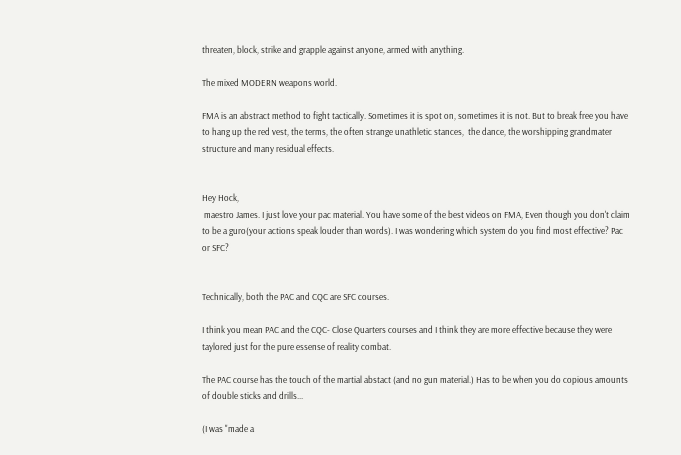threaten, block, strike and grapple against anyone, armed with anything.

The mixed MODERN weapons world.

FMA is an abstract method to fight tactically. Sometimes it is spot on, sometimes it is not. But to break free you have to hang up the red vest, the terms, the often strange unathletic stances,  the dance, the worshipping grandmater structure and many residual effects.


Hey Hock,
 maestro James. I just love your pac material. You have some of the best videos on FMA, Even though you don't claim to be a guro(your actions speak louder than words). I was wondering which system do you find most effective? Pac or SFC?


Technically, both the PAC and CQC are SFC courses.

I think you mean PAC and the CQC- Close Quarters courses and I think they are more effective because they were taylored just for the pure essense of reality combat.

The PAC course has the touch of the martial abstact (and no gun material.) Has to be when you do copious amounts of double sticks and drills...

(I was "made a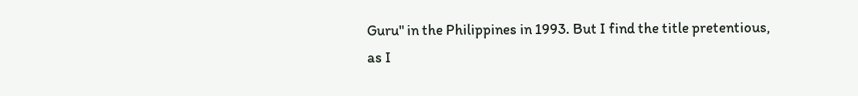Guru" in the Philippines in 1993. But I find the title pretentious, as I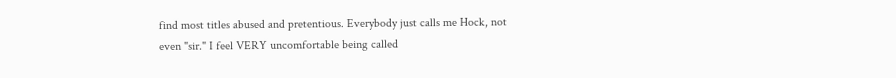find most titles abused and pretentious. Everybody just calls me Hock, not even "sir." I feel VERY uncomfortable being called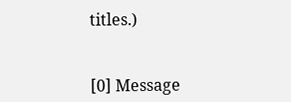titles.)


[0] Message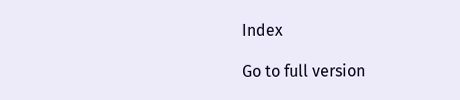Index

Go to full version